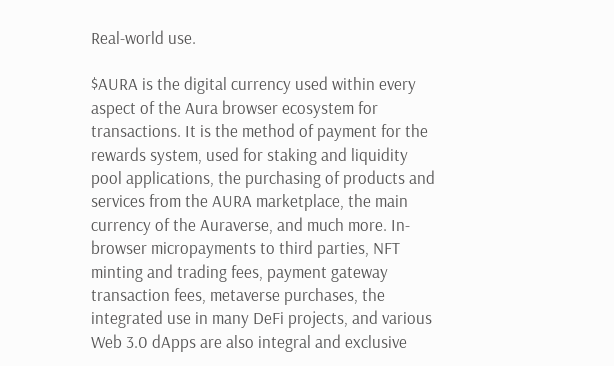Real-world use.

$AURA is the digital currency used within every aspect of the Aura browser ecosystem for transactions. It is the method of payment for the rewards system, used for staking and liquidity pool applications, the purchasing of products and services from the AURA marketplace, the main currency of the Auraverse, and much more. In-browser micropayments to third parties, NFT minting and trading fees, payment gateway transaction fees, metaverse purchases, the integrated use in many DeFi projects, and various Web 3.0 dApps are also integral and exclusive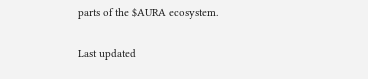parts of the $AURA ecosystem.

Last updated